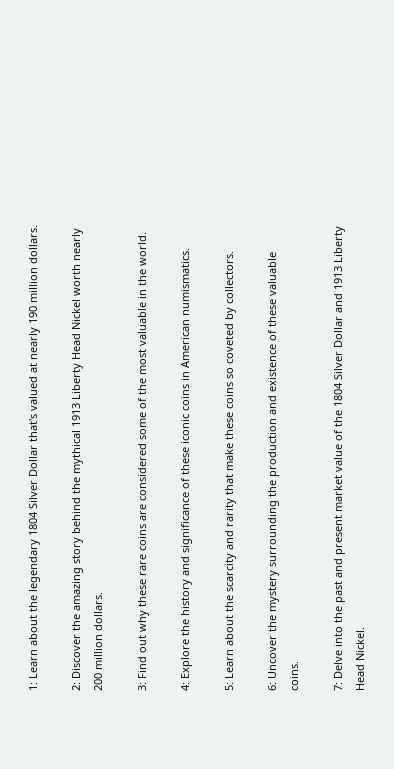1: Learn about the legendary 1804 Silver Dollar that's valued at nearly 190 million dollars.

2: Discover the amazing story behind the mythical 1913 Liberty Head Nickel worth nearly 200 million dollars.

3: Find out why these rare coins are considered some of the most valuable in the world.

4: Explore the history and significance of these iconic coins in American numismatics.

5: Learn about the scarcity and rarity that make these coins so coveted by collectors.

6: Uncover the mystery surrounding the production and existence of these valuable coins.

7: Delve into the past and present market value of the 1804 Silver Dollar and 1913 Liberty Head Nickel.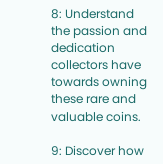8: Understand the passion and dedication collectors have towards owning these rare and valuable coins.

9: Discover how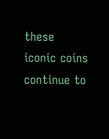these iconic coins continue to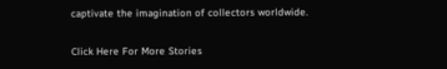captivate the imagination of collectors worldwide.

Click Here For More Stories